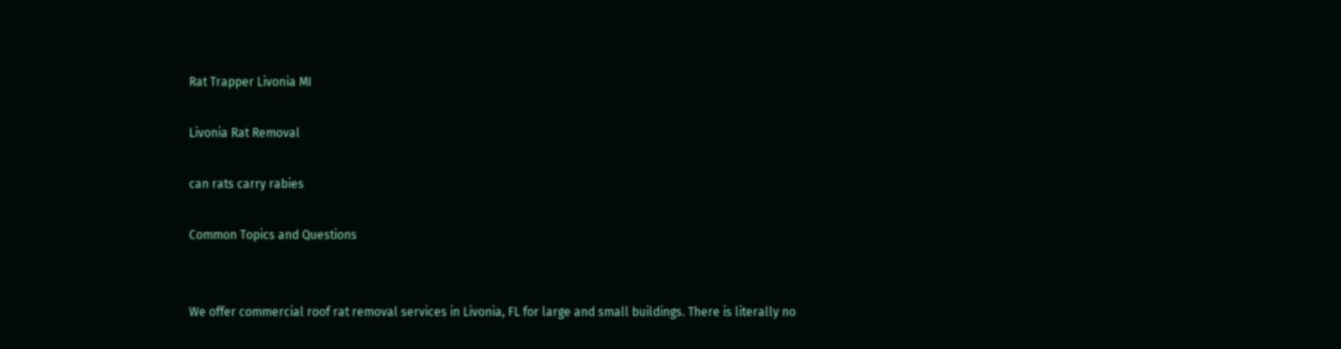Rat Trapper Livonia MI

Livonia Rat Removal

can rats carry rabies

Common Topics and Questions


We offer commercial roof rat removal services in Livonia, FL for large and small buildings. There is literally no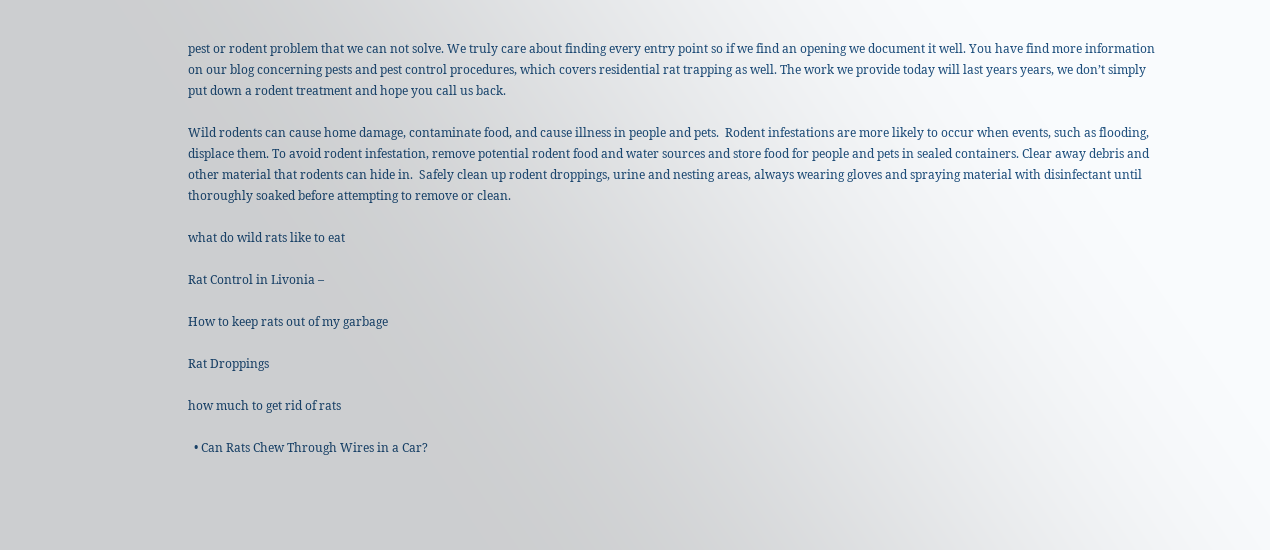pest or rodent problem that we can not solve. We truly care about finding every entry point so if we find an opening we document it well. You have find more information on our blog concerning pests and pest control procedures, which covers residential rat trapping as well. The work we provide today will last years years, we don’t simply put down a rodent treatment and hope you call us back.

Wild rodents can cause home damage, contaminate food, and cause illness in people and pets.  Rodent infestations are more likely to occur when events, such as flooding, displace them. To avoid rodent infestation, remove potential rodent food and water sources and store food for people and pets in sealed containers. Clear away debris and other material that rodents can hide in.  Safely clean up rodent droppings, urine and nesting areas, always wearing gloves and spraying material with disinfectant until thoroughly soaked before attempting to remove or clean.

what do wild rats like to eat

Rat Control in Livonia –

How to keep rats out of my garbage

Rat Droppings

how much to get rid of rats

  • Can Rats Chew Through Wires in a Car?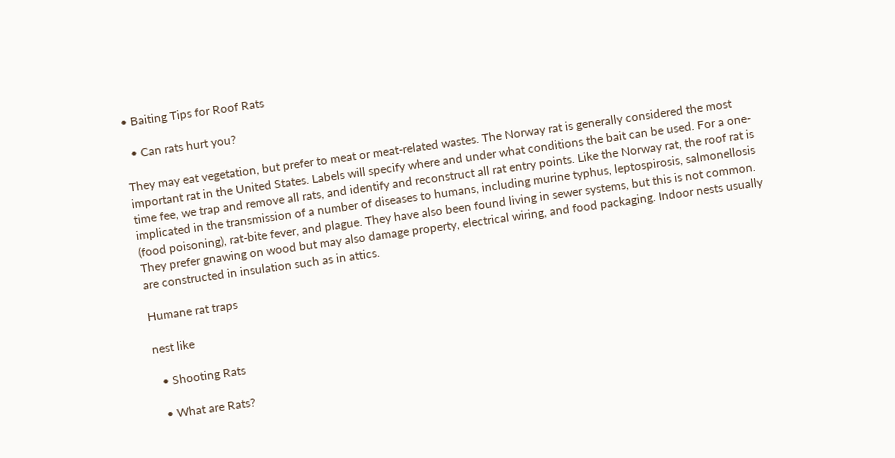• Baiting Tips for Roof Rats

  • Can rats hurt you?

They may eat vegetation, but prefer to meat or meat-related wastes. The Norway rat is generally considered the most important rat in the United States. Labels will specify where and under what conditions the bait can be used. For a one-time fee, we trap and remove all rats, and identify and reconstruct all rat entry points. Like the Norway rat, the roof rat is implicated in the transmission of a number of diseases to humans, including murine typhus, leptospirosis, salmonellosis (food poisoning), rat-bite fever, and plague. They have also been found living in sewer systems, but this is not common. They prefer gnawing on wood but may also damage property, electrical wiring, and food packaging. Indoor nests usually are constructed in insulation such as in attics.

Humane rat traps

nest like

  • Shooting Rats

  • What are Rats?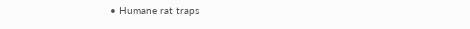• Humane rat traps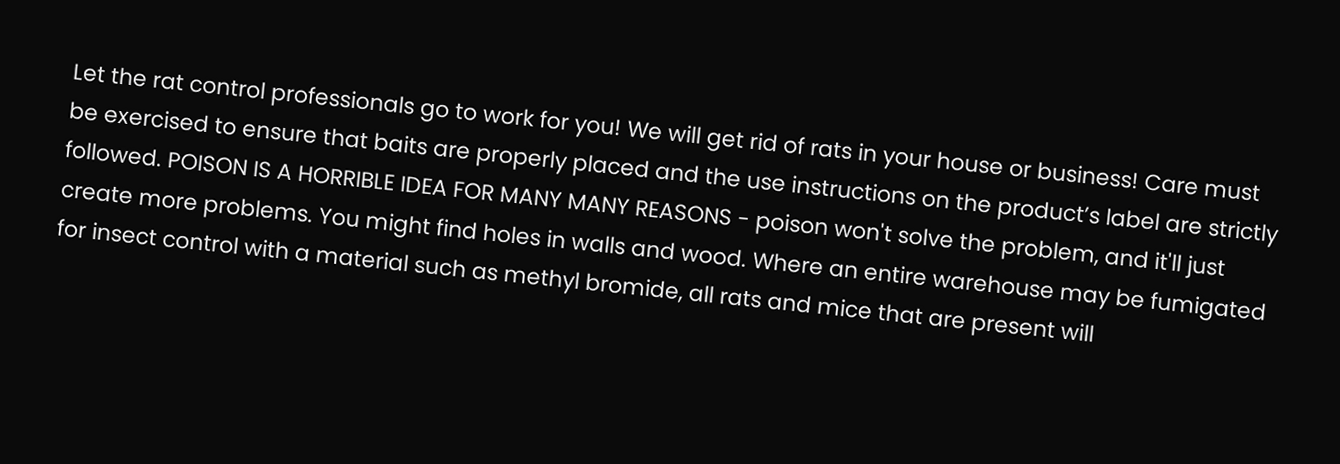Let the rat control professionals go to work for you! We will get rid of rats in your house or business! Care must be exercised to ensure that baits are properly placed and the use instructions on the product’s label are strictly followed. POISON IS A HORRIBLE IDEA FOR MANY MANY REASONS - poison won't solve the problem, and it'll just create more problems. You might find holes in walls and wood. Where an entire warehouse may be fumigated for insect control with a material such as methyl bromide, all rats and mice that are present will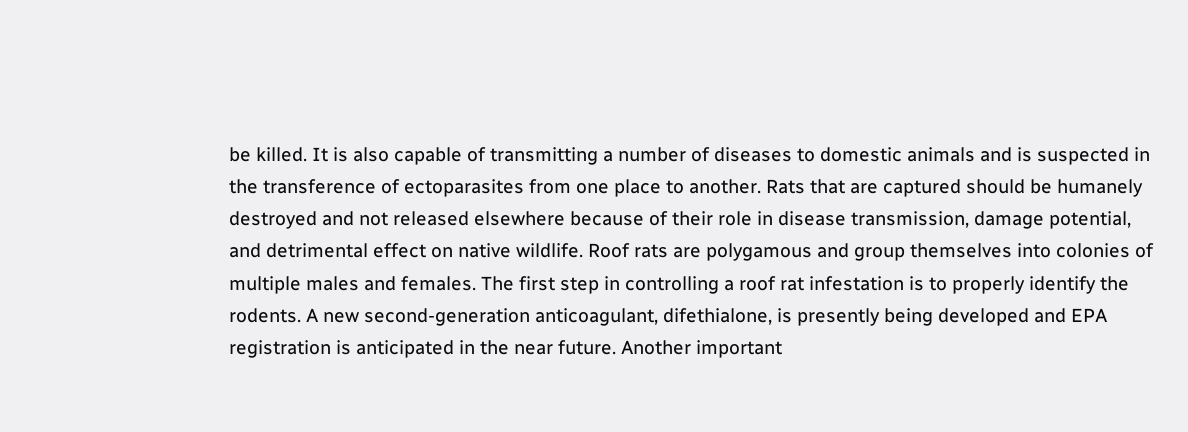be killed. It is also capable of transmitting a number of diseases to domestic animals and is suspected in the transference of ectoparasites from one place to another. Rats that are captured should be humanely destroyed and not released elsewhere because of their role in disease transmission, damage potential, and detrimental effect on native wildlife. Roof rats are polygamous and group themselves into colonies of multiple males and females. The first step in controlling a roof rat infestation is to properly identify the rodents. A new second-generation anticoagulant, difethialone, is presently being developed and EPA registration is anticipated in the near future. Another important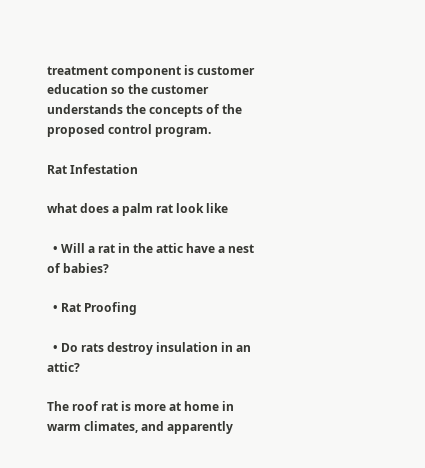treatment component is customer education so the customer understands the concepts of the proposed control program.

Rat Infestation

what does a palm rat look like

  • Will a rat in the attic have a nest of babies?

  • Rat Proofing

  • Do rats destroy insulation in an attic?

The roof rat is more at home in warm climates, and apparently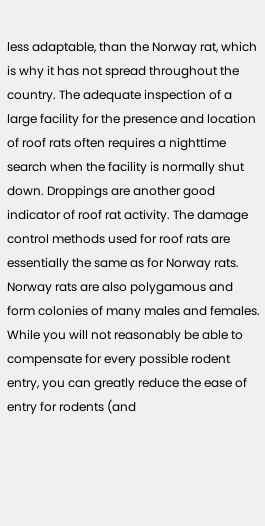less adaptable, than the Norway rat, which is why it has not spread throughout the country. The adequate inspection of a large facility for the presence and location of roof rats often requires a nighttime search when the facility is normally shut down. Droppings are another good indicator of roof rat activity. The damage control methods used for roof rats are essentially the same as for Norway rats. Norway rats are also polygamous and form colonies of many males and females. While you will not reasonably be able to compensate for every possible rodent entry, you can greatly reduce the ease of entry for rodents (and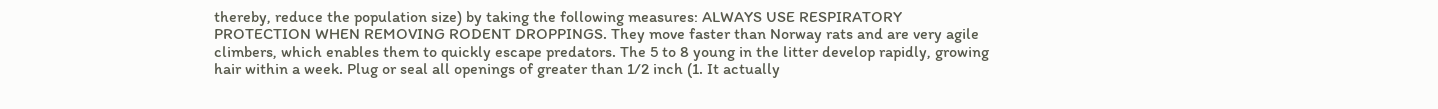thereby, reduce the population size) by taking the following measures: ALWAYS USE RESPIRATORY PROTECTION WHEN REMOVING RODENT DROPPINGS. They move faster than Norway rats and are very agile climbers, which enables them to quickly escape predators. The 5 to 8 young in the litter develop rapidly, growing hair within a week. Plug or seal all openings of greater than 1/2 inch (1. It actually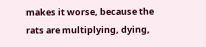makes it worse, because the rats are multiplying, dying,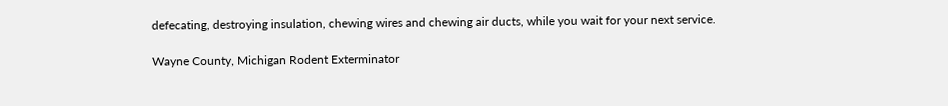defecating, destroying insulation, chewing wires and chewing air ducts, while you wait for your next service.

Wayne County, Michigan Rodent Exterminator